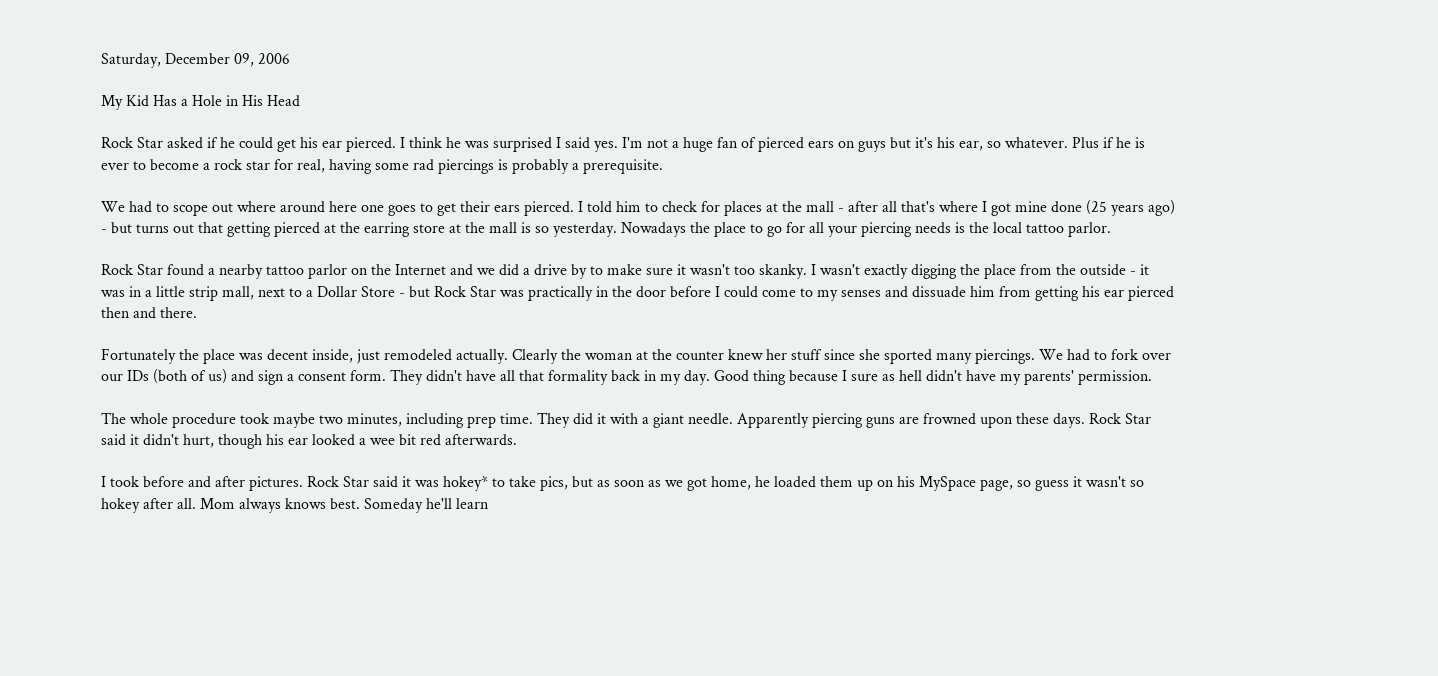Saturday, December 09, 2006

My Kid Has a Hole in His Head

Rock Star asked if he could get his ear pierced. I think he was surprised I said yes. I'm not a huge fan of pierced ears on guys but it's his ear, so whatever. Plus if he is ever to become a rock star for real, having some rad piercings is probably a prerequisite.

We had to scope out where around here one goes to get their ears pierced. I told him to check for places at the mall - after all that's where I got mine done (25 years ago) - but turns out that getting pierced at the earring store at the mall is so yesterday. Nowadays the place to go for all your piercing needs is the local tattoo parlor.

Rock Star found a nearby tattoo parlor on the Internet and we did a drive by to make sure it wasn't too skanky. I wasn't exactly digging the place from the outside - it was in a little strip mall, next to a Dollar Store - but Rock Star was practically in the door before I could come to my senses and dissuade him from getting his ear pierced then and there.

Fortunately the place was decent inside, just remodeled actually. Clearly the woman at the counter knew her stuff since she sported many piercings. We had to fork over our IDs (both of us) and sign a consent form. They didn't have all that formality back in my day. Good thing because I sure as hell didn't have my parents' permission.

The whole procedure took maybe two minutes, including prep time. They did it with a giant needle. Apparently piercing guns are frowned upon these days. Rock Star said it didn't hurt, though his ear looked a wee bit red afterwards.

I took before and after pictures. Rock Star said it was hokey* to take pics, but as soon as we got home, he loaded them up on his MySpace page, so guess it wasn't so hokey after all. Mom always knows best. Someday he'll learn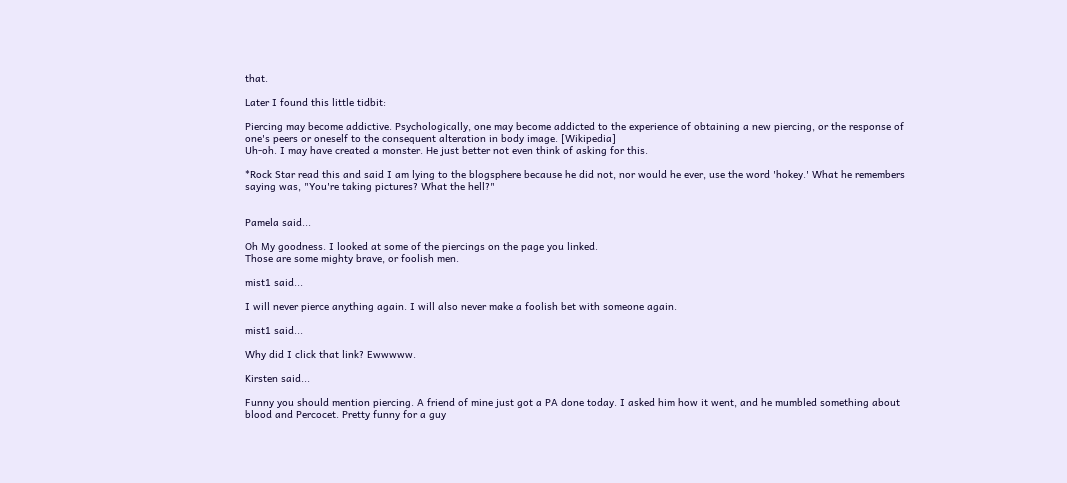that.

Later I found this little tidbit:

Piercing may become addictive. Psychologically, one may become addicted to the experience of obtaining a new piercing, or the response of one's peers or oneself to the consequent alteration in body image. [Wikipedia]
Uh-oh. I may have created a monster. He just better not even think of asking for this.

*Rock Star read this and said I am lying to the blogsphere because he did not, nor would he ever, use the word 'hokey.' What he remembers saying was, "You're taking pictures? What the hell?"


Pamela said...

Oh My goodness. I looked at some of the piercings on the page you linked.
Those are some mighty brave, or foolish men.

mist1 said...

I will never pierce anything again. I will also never make a foolish bet with someone again.

mist1 said...

Why did I click that link? Ewwwww.

Kirsten said...

Funny you should mention piercing. A friend of mine just got a PA done today. I asked him how it went, and he mumbled something about blood and Percocet. Pretty funny for a guy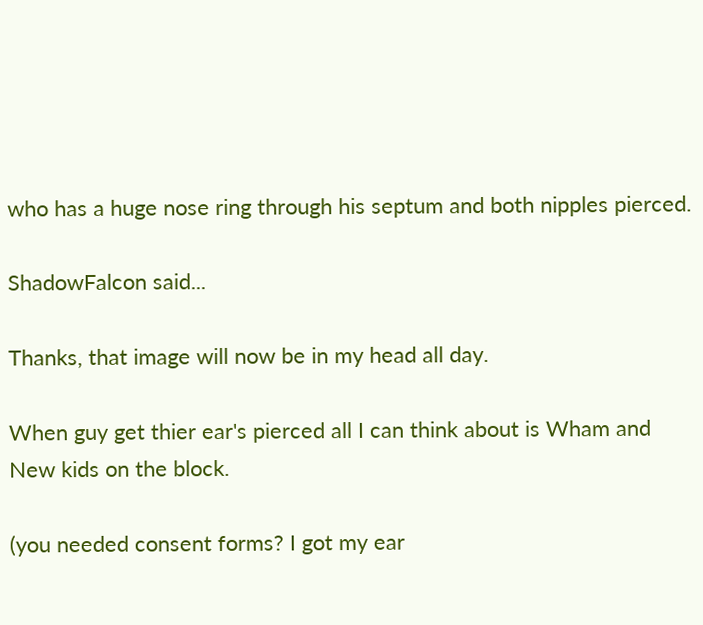who has a huge nose ring through his septum and both nipples pierced.

ShadowFalcon said...

Thanks, that image will now be in my head all day.

When guy get thier ear's pierced all I can think about is Wham and New kids on the block.

(you needed consent forms? I got my ear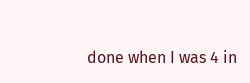done when I was 4 in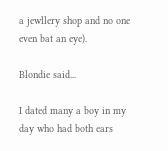a jewllery shop and no one even bat an eye).

Blondie said...

I dated many a boy in my day who had both ears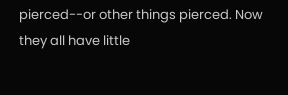pierced--or other things pierced. Now they all have little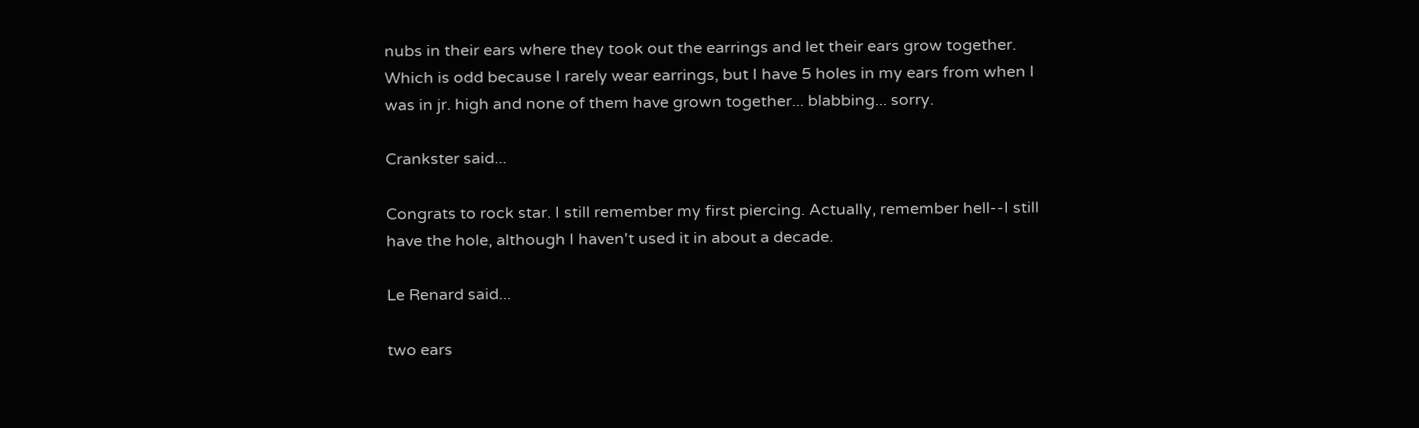nubs in their ears where they took out the earrings and let their ears grow together. Which is odd because I rarely wear earrings, but I have 5 holes in my ears from when I was in jr. high and none of them have grown together... blabbing... sorry.

Crankster said...

Congrats to rock star. I still remember my first piercing. Actually, remember hell--I still have the hole, although I haven't used it in about a decade.

Le Renard said...

two ears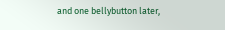and one bellybutton later,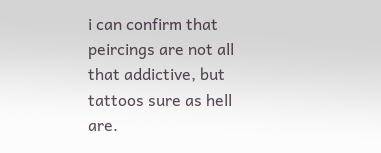i can confirm that peircings are not all that addictive, but tattoos sure as hell are.